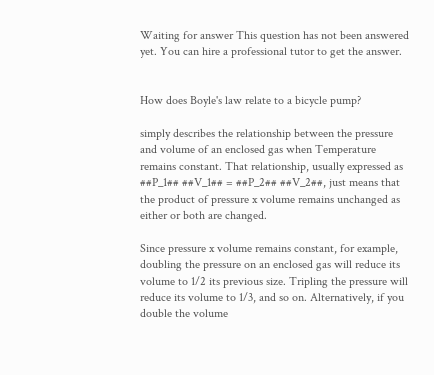Waiting for answer This question has not been answered yet. You can hire a professional tutor to get the answer.


How does Boyle's law relate to a bicycle pump?

simply describes the relationship between the pressure and volume of an enclosed gas when Temperature remains constant. That relationship, usually expressed as ##P_1## ##V_1## = ##P_2## ##V_2##, just means that the product of pressure x volume remains unchanged as either or both are changed.

Since pressure x volume remains constant, for example, doubling the pressure on an enclosed gas will reduce its volume to 1/2 its previous size. Tripling the pressure will reduce its volume to 1/3, and so on. Alternatively, if you double the volume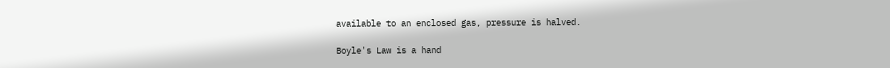available to an enclosed gas, pressure is halved.

Boyle's Law is a hand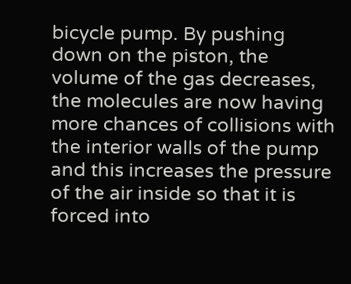bicycle pump. By pushing down on the piston, the volume of the gas decreases, the molecules are now having more chances of collisions with the interior walls of the pump and this increases the pressure of the air inside so that it is forced into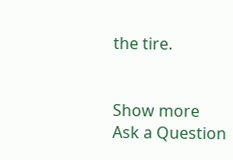the tire.


Show more
Ask a Question